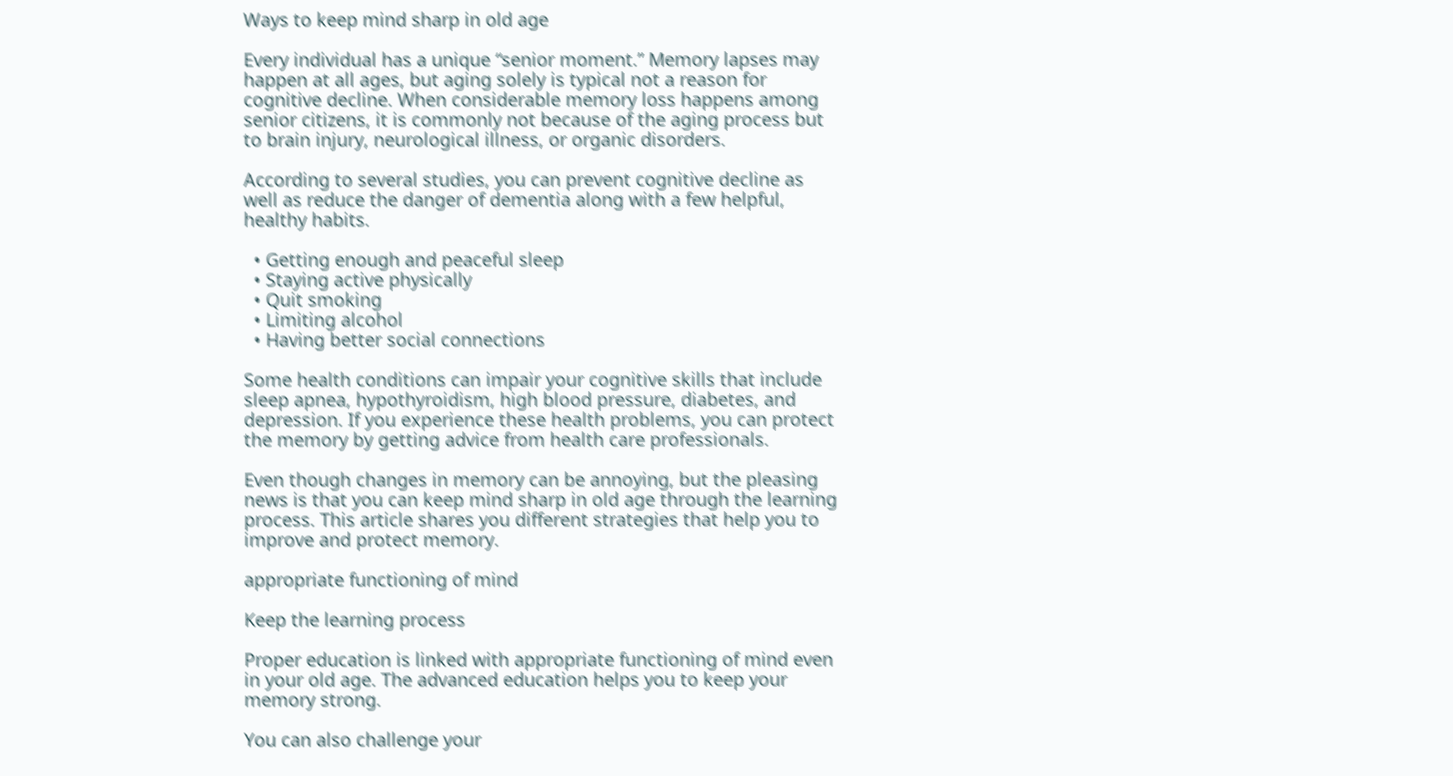Ways to keep mind sharp in old age

Every individual has a unique “senior moment.” Memory lapses may happen at all ages, but aging solely is typical not a reason for cognitive decline. When considerable memory loss happens among senior citizens, it is commonly not because of the aging process but to brain injury, neurological illness, or organic disorders.

According to several studies, you can prevent cognitive decline as well as reduce the danger of dementia along with a few helpful, healthy habits.

  • Getting enough and peaceful sleep
  • Staying active physically
  • Quit smoking
  • Limiting alcohol
  • Having better social connections

Some health conditions can impair your cognitive skills that include sleep apnea, hypothyroidism, high blood pressure, diabetes, and depression. If you experience these health problems, you can protect the memory by getting advice from health care professionals.

Even though changes in memory can be annoying, but the pleasing news is that you can keep mind sharp in old age through the learning process. This article shares you different strategies that help you to improve and protect memory.

appropriate functioning of mind

Keep the learning process

Proper education is linked with appropriate functioning of mind even in your old age. The advanced education helps you to keep your memory strong.

You can also challenge your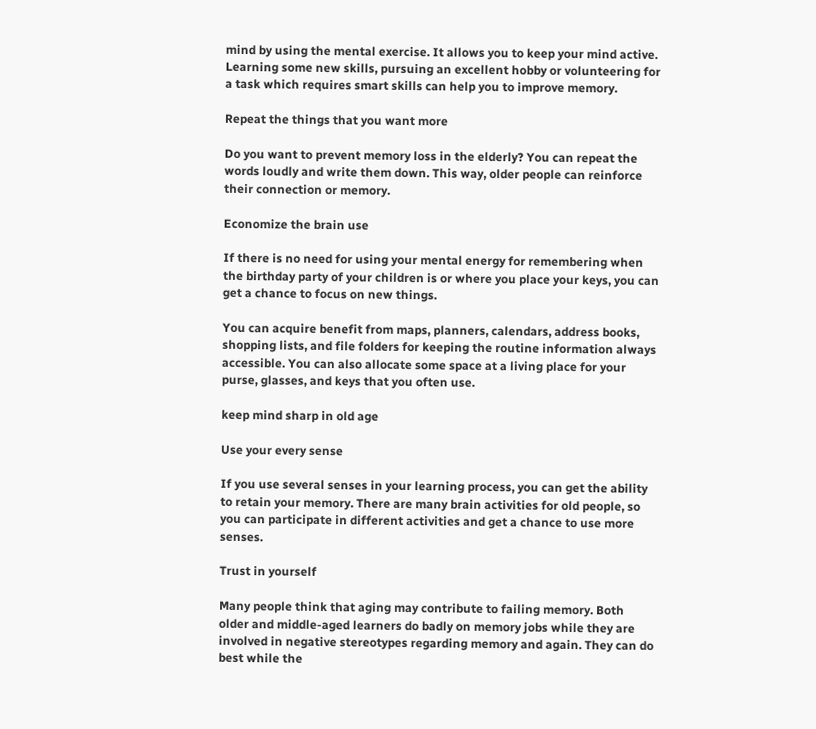mind by using the mental exercise. It allows you to keep your mind active. Learning some new skills, pursuing an excellent hobby or volunteering for a task which requires smart skills can help you to improve memory.

Repeat the things that you want more

Do you want to prevent memory loss in the elderly? You can repeat the words loudly and write them down. This way, older people can reinforce their connection or memory.

Economize the brain use

If there is no need for using your mental energy for remembering when the birthday party of your children is or where you place your keys, you can get a chance to focus on new things.

You can acquire benefit from maps, planners, calendars, address books, shopping lists, and file folders for keeping the routine information always accessible. You can also allocate some space at a living place for your purse, glasses, and keys that you often use.

keep mind sharp in old age

Use your every sense

If you use several senses in your learning process, you can get the ability to retain your memory. There are many brain activities for old people, so you can participate in different activities and get a chance to use more senses.

Trust in yourself

Many people think that aging may contribute to failing memory. Both older and middle-aged learners do badly on memory jobs while they are involved in negative stereotypes regarding memory and again. They can do best while the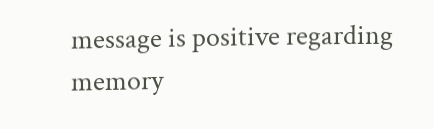message is positive regarding memory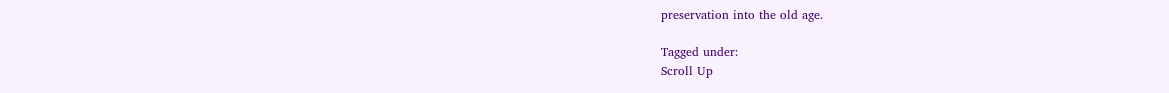preservation into the old age.

Tagged under:
Scroll Up